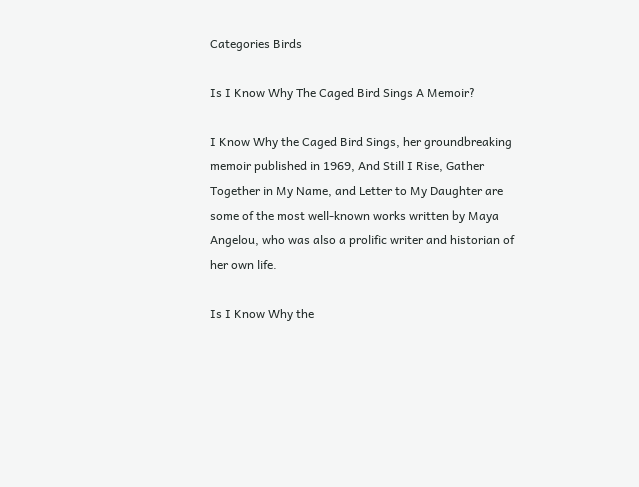Categories Birds

Is I Know Why The Caged Bird Sings A Memoir?

I Know Why the Caged Bird Sings, her groundbreaking memoir published in 1969, And Still I Rise, Gather Together in My Name, and Letter to My Daughter are some of the most well-known works written by Maya Angelou, who was also a prolific writer and historian of her own life.

Is I Know Why the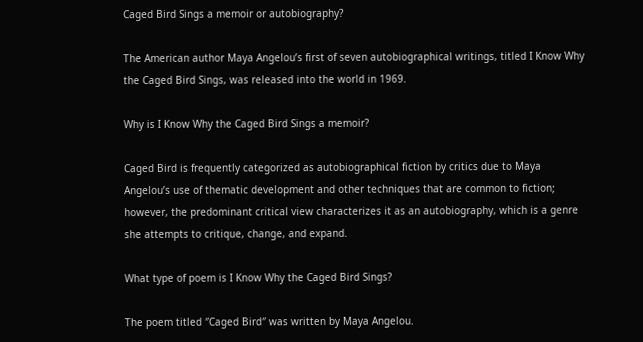Caged Bird Sings a memoir or autobiography?

The American author Maya Angelou’s first of seven autobiographical writings, titled I Know Why the Caged Bird Sings, was released into the world in 1969.

Why is I Know Why the Caged Bird Sings a memoir?

Caged Bird is frequently categorized as autobiographical fiction by critics due to Maya Angelou’s use of thematic development and other techniques that are common to fiction; however, the predominant critical view characterizes it as an autobiography, which is a genre she attempts to critique, change, and expand.

What type of poem is I Know Why the Caged Bird Sings?

The poem titled ″Caged Bird″ was written by Maya Angelou.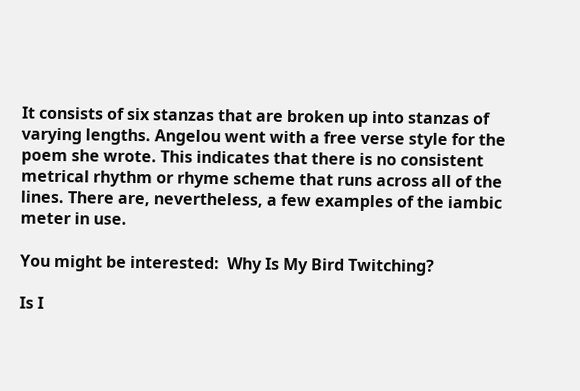It consists of six stanzas that are broken up into stanzas of varying lengths. Angelou went with a free verse style for the poem she wrote. This indicates that there is no consistent metrical rhythm or rhyme scheme that runs across all of the lines. There are, nevertheless, a few examples of the iambic meter in use.

You might be interested:  Why Is My Bird Twitching?

Is I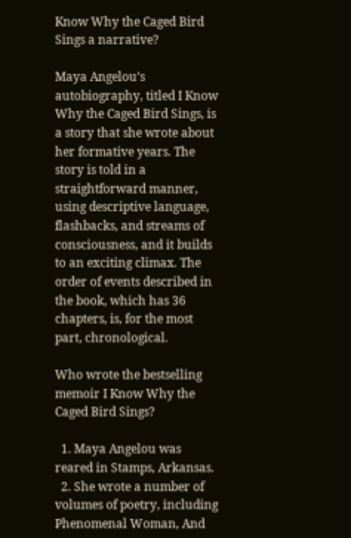Know Why the Caged Bird Sings a narrative?

Maya Angelou’s autobiography, titled I Know Why the Caged Bird Sings, is a story that she wrote about her formative years. The story is told in a straightforward manner, using descriptive language, flashbacks, and streams of consciousness, and it builds to an exciting climax. The order of events described in the book, which has 36 chapters, is, for the most part, chronological.

Who wrote the bestselling memoir I Know Why the Caged Bird Sings?

  1. Maya Angelou was reared in Stamps, Arkansas.
  2. She wrote a number of volumes of poetry, including Phenomenal Woman, And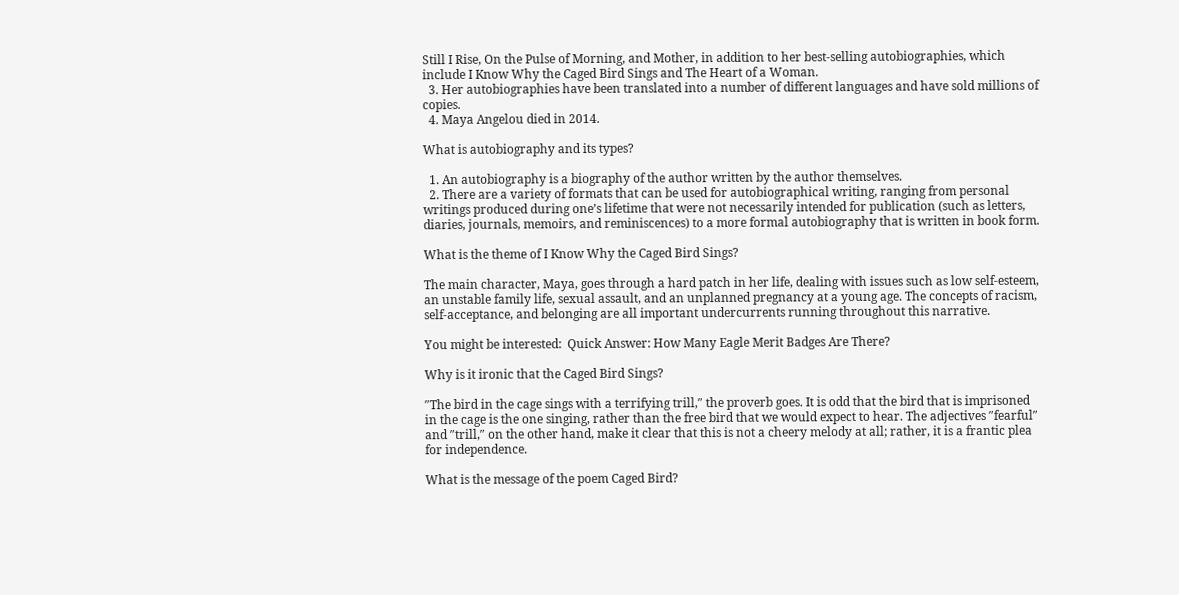Still I Rise, On the Pulse of Morning, and Mother, in addition to her best-selling autobiographies, which include I Know Why the Caged Bird Sings and The Heart of a Woman.
  3. Her autobiographies have been translated into a number of different languages and have sold millions of copies.
  4. Maya Angelou died in 2014.

What is autobiography and its types?

  1. An autobiography is a biography of the author written by the author themselves.
  2. There are a variety of formats that can be used for autobiographical writing, ranging from personal writings produced during one’s lifetime that were not necessarily intended for publication (such as letters, diaries, journals, memoirs, and reminiscences) to a more formal autobiography that is written in book form.

What is the theme of I Know Why the Caged Bird Sings?

The main character, Maya, goes through a hard patch in her life, dealing with issues such as low self-esteem, an unstable family life, sexual assault, and an unplanned pregnancy at a young age. The concepts of racism, self-acceptance, and belonging are all important undercurrents running throughout this narrative.

You might be interested:  Quick Answer: How Many Eagle Merit Badges Are There?

Why is it ironic that the Caged Bird Sings?

″The bird in the cage sings with a terrifying trill,″ the proverb goes. It is odd that the bird that is imprisoned in the cage is the one singing, rather than the free bird that we would expect to hear. The adjectives ″fearful″ and ″trill,″ on the other hand, make it clear that this is not a cheery melody at all; rather, it is a frantic plea for independence.

What is the message of the poem Caged Bird?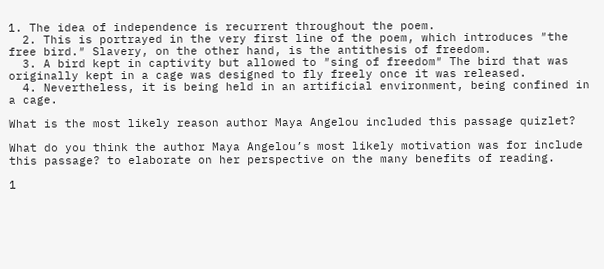1. The idea of independence is recurrent throughout the poem.
  2. This is portrayed in the very first line of the poem, which introduces ″the free bird.″ Slavery, on the other hand, is the antithesis of freedom.
  3. A bird kept in captivity but allowed to ″sing of freedom″ The bird that was originally kept in a cage was designed to fly freely once it was released.
  4. Nevertheless, it is being held in an artificial environment, being confined in a cage.

What is the most likely reason author Maya Angelou included this passage quizlet?

What do you think the author Maya Angelou’s most likely motivation was for include this passage? to elaborate on her perspective on the many benefits of reading.

1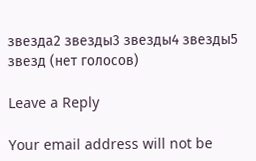звезда2 звезды3 звезды4 звезды5 звезд (нет голосов)

Leave a Reply

Your email address will not be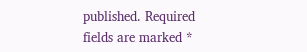published. Required fields are marked *